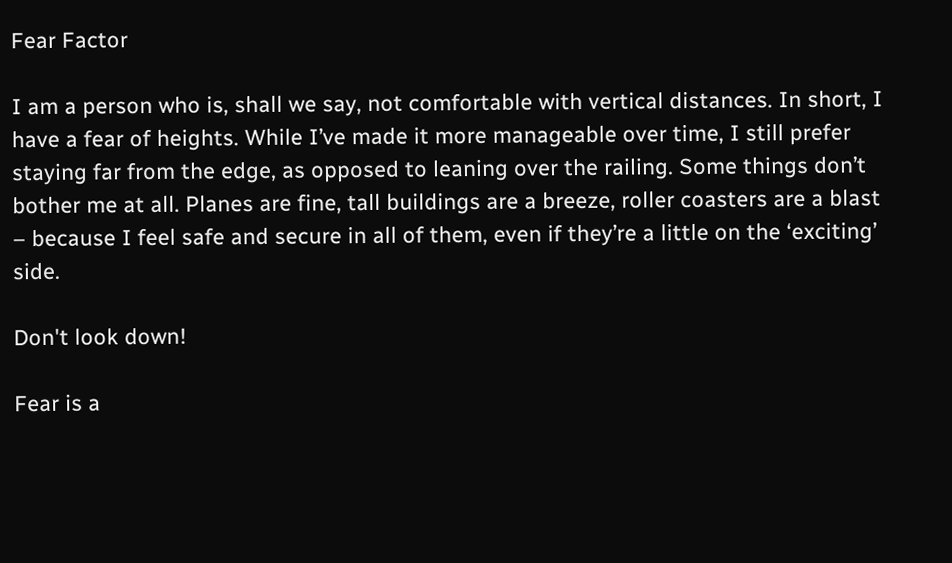Fear Factor

I am a person who is, shall we say, not comfortable with vertical distances. In short, I have a fear of heights. While I’ve made it more manageable over time, I still prefer staying far from the edge, as opposed to leaning over the railing. Some things don’t bother me at all. Planes are fine, tall buildings are a breeze, roller coasters are a blast – because I feel safe and secure in all of them, even if they’re a little on the ‘exciting’ side.

Don't look down!

Fear is a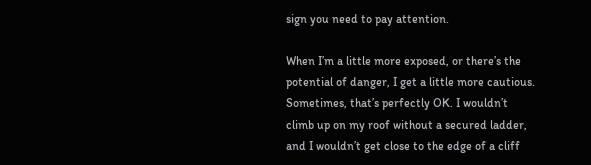sign you need to pay attention.

When I’m a little more exposed, or there’s the potential of danger, I get a little more cautious. Sometimes, that’s perfectly OK. I wouldn’t climb up on my roof without a secured ladder, and I wouldn’t get close to the edge of a cliff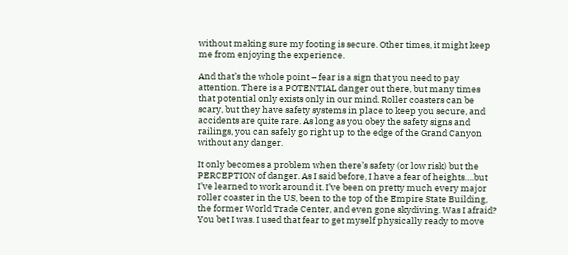without making sure my footing is secure. Other times, it might keep me from enjoying the experience.

And that’s the whole point – fear is a sign that you need to pay attention. There is a POTENTIAL danger out there, but many times that potential only exists only in our mind. Roller coasters can be scary, but they have safety systems in place to keep you secure, and accidents are quite rare. As long as you obey the safety signs and railings, you can safely go right up to the edge of the Grand Canyon without any danger.

It only becomes a problem when there’s safety (or low risk) but the PERCEPTION of danger. As I said before, I have a fear of heights….but I’ve learned to work around it. I’ve been on pretty much every major roller coaster in the US, been to the top of the Empire State Building, the former World Trade Center, and even gone skydiving. Was I afraid? You bet I was. I used that fear to get myself physically ready to move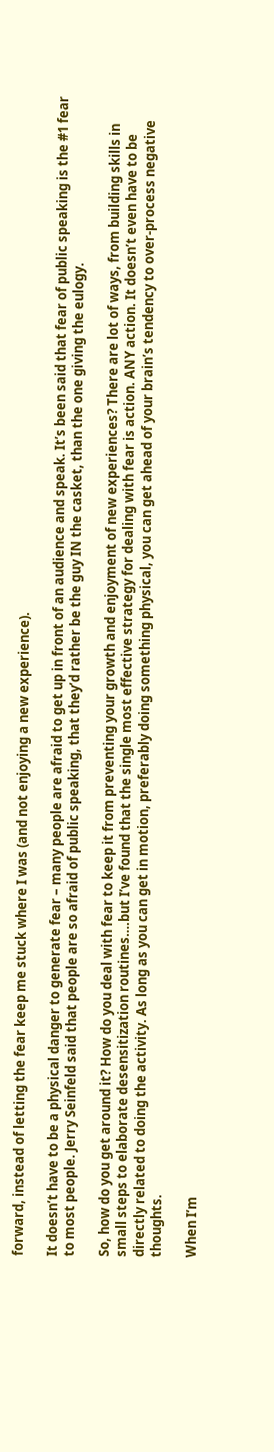forward, instead of letting the fear keep me stuck where I was (and not enjoying a new experience).

It doesn’t have to be a physical danger to generate fear – many people are afraid to get up in front of an audience and speak. It’s been said that fear of public speaking is the #1 fear to most people. Jerry Seinfeld said that people are so afraid of public speaking, that they’d rather be the guy IN the casket, than the one giving the eulogy.

So, how do you get around it? How do you deal with fear to keep it from preventing your growth and enjoyment of new experiences? There are lot of ways, from building skills in small steps to elaborate desensitization routines….but I’ve found that the single most effective strategy for dealing with fear is action. ANY action. It doesn’t even have to be directly related to doing the activity. As long as you can get in motion, preferably doing something physical, you can get ahead of your brain’s tendency to over-process negative thoughts.

When I’m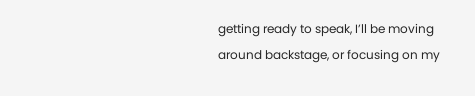getting ready to speak, I’ll be moving around backstage, or focusing on my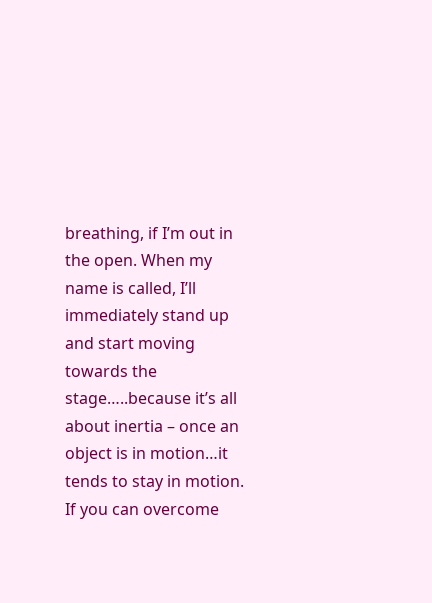breathing, if I’m out in the open. When my name is called, I’ll immediately stand up and start moving towards the stage…..because it’s all about inertia – once an object is in motion…it tends to stay in motion. If you can overcome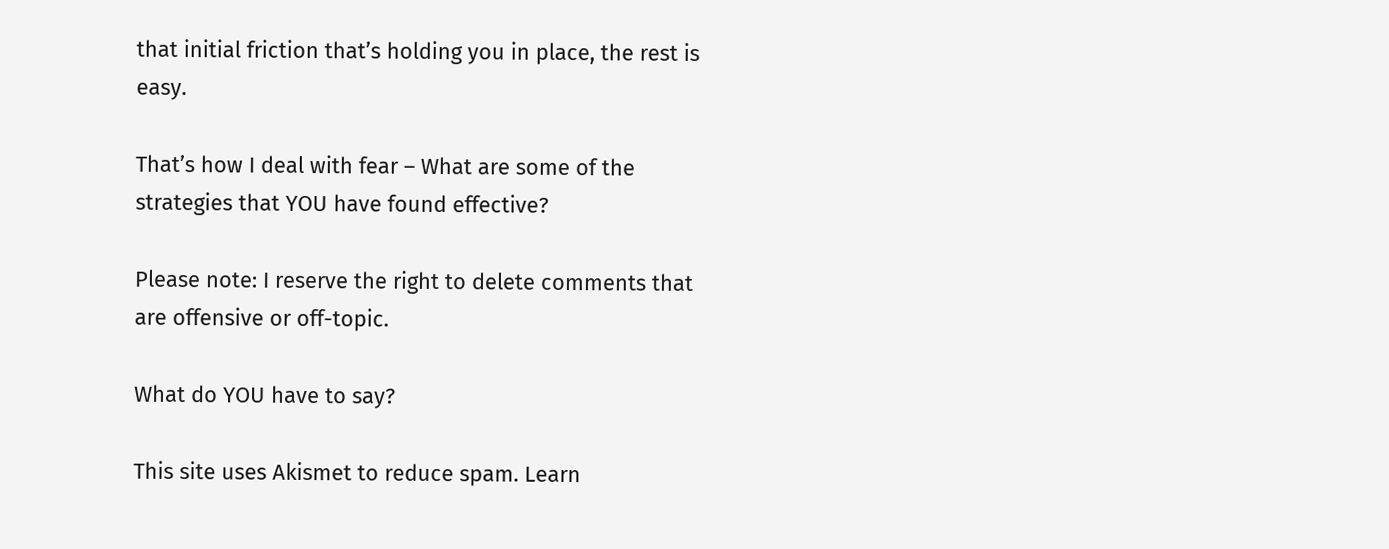that initial friction that’s holding you in place, the rest is easy.

That’s how I deal with fear – What are some of the strategies that YOU have found effective?

Please note: I reserve the right to delete comments that are offensive or off-topic.

What do YOU have to say?

This site uses Akismet to reduce spam. Learn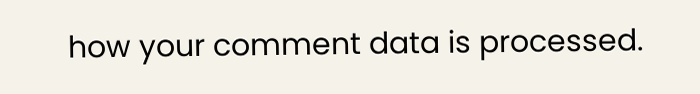how your comment data is processed.